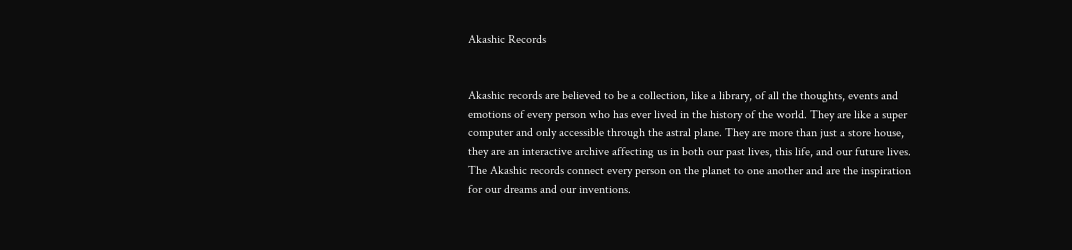Akashic Records


Akashic records are believed to be a collection, like a library, of all the thoughts, events and emotions of every person who has ever lived in the history of the world. They are like a super computer and only accessible through the astral plane. They are more than just a store house, they are an interactive archive affecting us in both our past lives, this life, and our future lives. The Akashic records connect every person on the planet to one another and are the inspiration for our dreams and our inventions.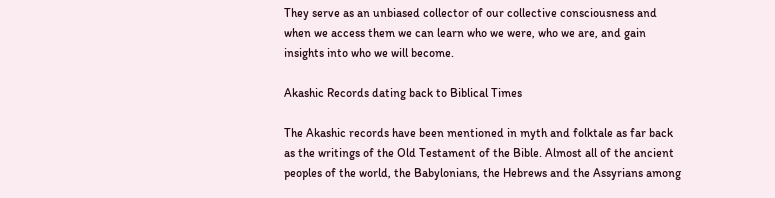They serve as an unbiased collector of our collective consciousness and when we access them we can learn who we were, who we are, and gain insights into who we will become.

Akashic Records dating back to Biblical Times

The Akashic records have been mentioned in myth and folktale as far back as the writings of the Old Testament of the Bible. Almost all of the ancient peoples of the world, the Babylonians, the Hebrews and the Assyrians among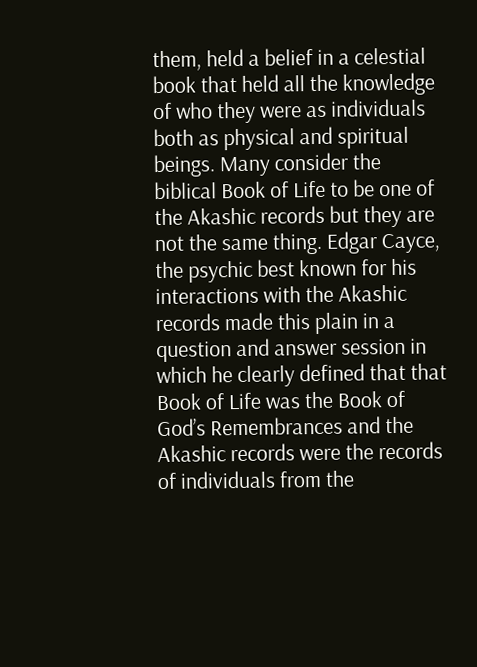them, held a belief in a celestial book that held all the knowledge of who they were as individuals both as physical and spiritual beings. Many consider the biblical Book of Life to be one of the Akashic records but they are not the same thing. Edgar Cayce, the psychic best known for his interactions with the Akashic records made this plain in a question and answer session in which he clearly defined that that Book of Life was the Book of God’s Remembrances and the Akashic records were the records of individuals from the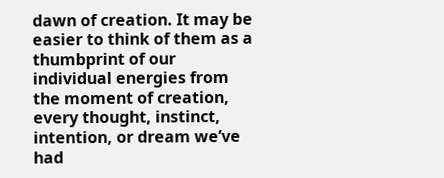dawn of creation. It may be easier to think of them as a thumbprint of our individual energies from the moment of creation, every thought, instinct, intention, or dream we’ve had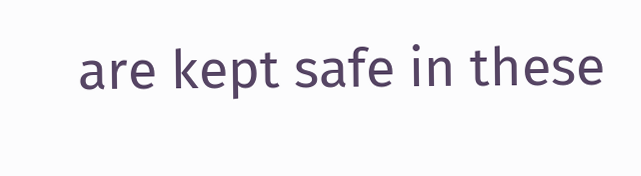are kept safe in these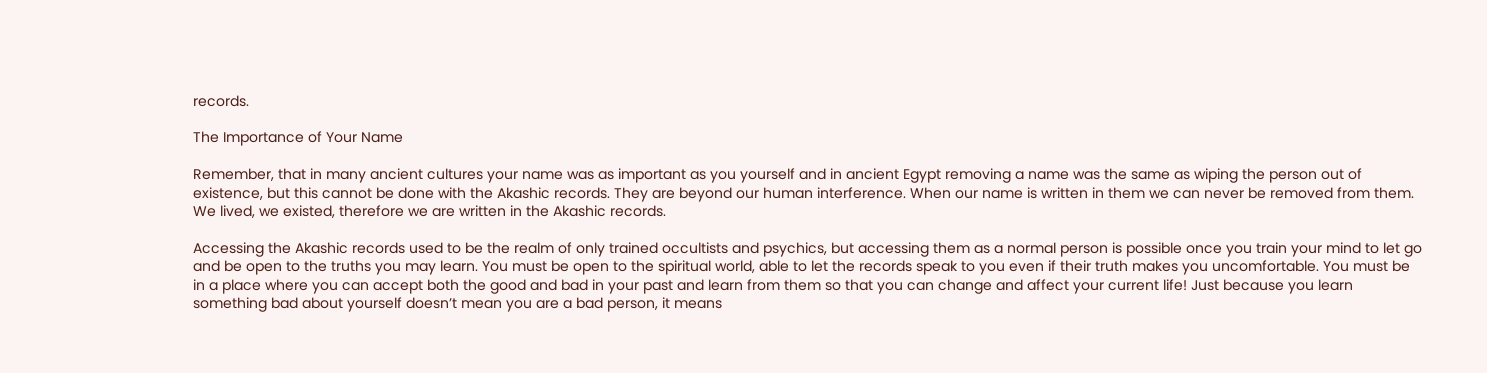records.

The Importance of Your Name

Remember, that in many ancient cultures your name was as important as you yourself and in ancient Egypt removing a name was the same as wiping the person out of existence, but this cannot be done with the Akashic records. They are beyond our human interference. When our name is written in them we can never be removed from them. We lived, we existed, therefore we are written in the Akashic records.

Accessing the Akashic records used to be the realm of only trained occultists and psychics, but accessing them as a normal person is possible once you train your mind to let go and be open to the truths you may learn. You must be open to the spiritual world, able to let the records speak to you even if their truth makes you uncomfortable. You must be in a place where you can accept both the good and bad in your past and learn from them so that you can change and affect your current life! Just because you learn something bad about yourself doesn’t mean you are a bad person, it means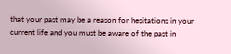that your past may be a reason for hesitations in your current life and you must be aware of the past in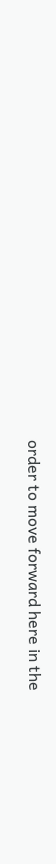order to move forward here in the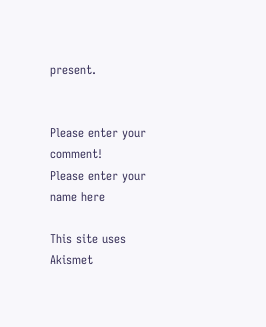present.


Please enter your comment!
Please enter your name here

This site uses Akismet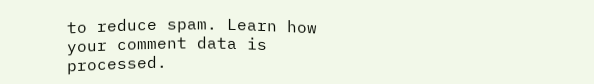to reduce spam. Learn how your comment data is processed.